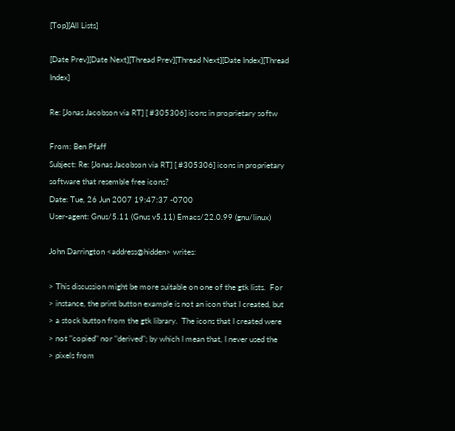[Top][All Lists]

[Date Prev][Date Next][Thread Prev][Thread Next][Date Index][Thread Index]

Re: [Jonas Jacobson via RT] [ #305306] icons in proprietary softw

From: Ben Pfaff
Subject: Re: [Jonas Jacobson via RT] [ #305306] icons in proprietary software that resemble free icons?
Date: Tue, 26 Jun 2007 19:47:37 -0700
User-agent: Gnus/5.11 (Gnus v5.11) Emacs/22.0.99 (gnu/linux)

John Darrington <address@hidden> writes:

> This discussion might be more suitable on one of the gtk lists.  For
> instance, the print button example is not an icon that I created, but
> a stock button from the gtk library.  The icons that I created were
> not "copied" nor "derived"; by which I mean that, I never used the
> pixels from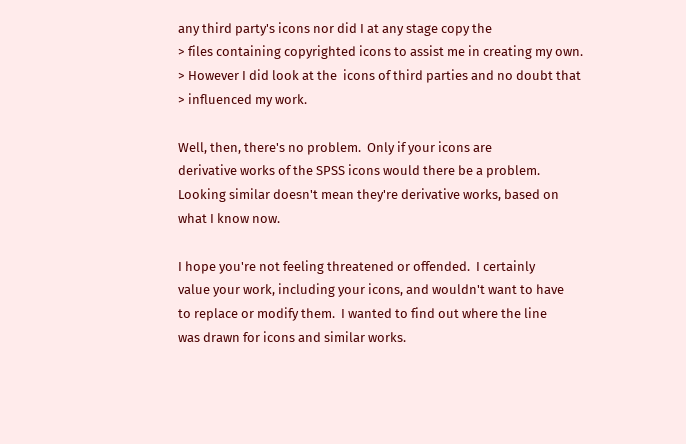any third party's icons nor did I at any stage copy the
> files containing copyrighted icons to assist me in creating my own.
> However I did look at the  icons of third parties and no doubt that
> influenced my work.

Well, then, there's no problem.  Only if your icons are
derivative works of the SPSS icons would there be a problem.
Looking similar doesn't mean they're derivative works, based on
what I know now.

I hope you're not feeling threatened or offended.  I certainly
value your work, including your icons, and wouldn't want to have
to replace or modify them.  I wanted to find out where the line
was drawn for icons and similar works.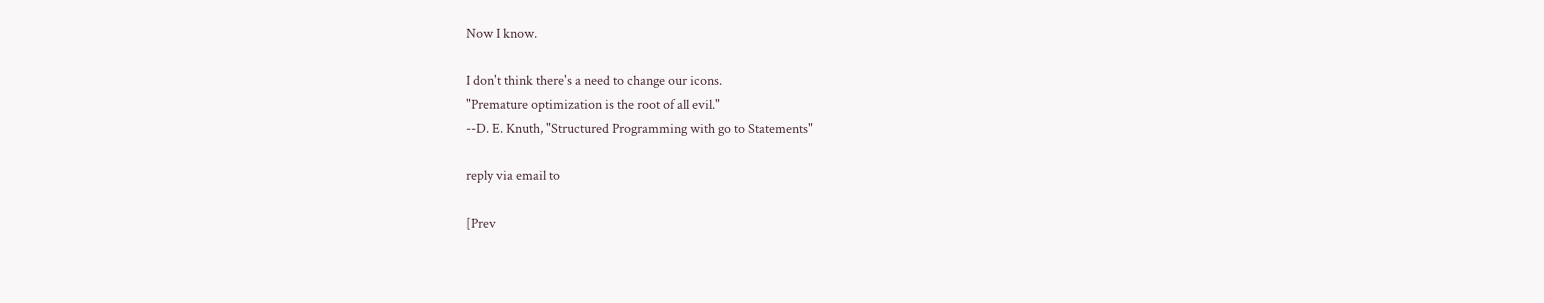Now I know.

I don't think there's a need to change our icons.
"Premature optimization is the root of all evil."
--D. E. Knuth, "Structured Programming with go to Statements"

reply via email to

[Prev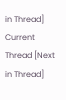in Thread] Current Thread [Next in Thread]